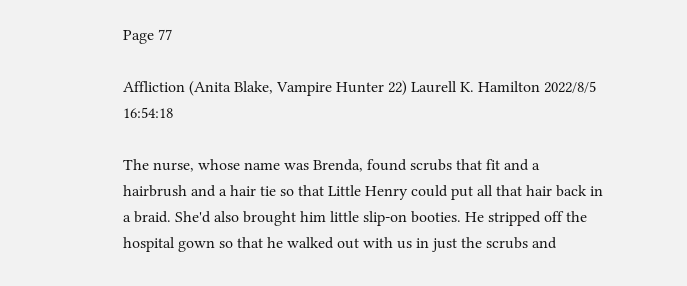Page 77

Affliction (Anita Blake, Vampire Hunter 22) Laurell K. Hamilton 2022/8/5 16:54:18

The nurse, whose name was Brenda, found scrubs that fit and a hairbrush and a hair tie so that Little Henry could put all that hair back in a braid. She'd also brought him little slip-on booties. He stripped off the hospital gown so that he walked out with us in just the scrubs and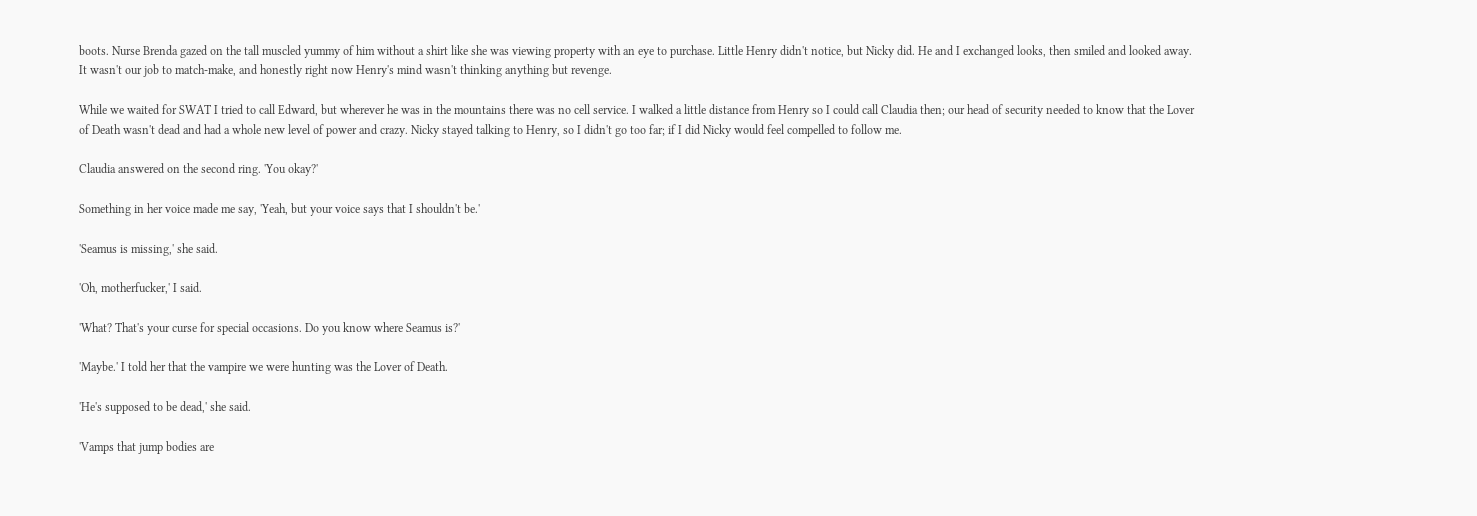boots. Nurse Brenda gazed on the tall muscled yummy of him without a shirt like she was viewing property with an eye to purchase. Little Henry didn't notice, but Nicky did. He and I exchanged looks, then smiled and looked away. It wasn't our job to match-make, and honestly right now Henry's mind wasn't thinking anything but revenge.

While we waited for SWAT I tried to call Edward, but wherever he was in the mountains there was no cell service. I walked a little distance from Henry so I could call Claudia then; our head of security needed to know that the Lover of Death wasn't dead and had a whole new level of power and crazy. Nicky stayed talking to Henry, so I didn't go too far; if I did Nicky would feel compelled to follow me.

Claudia answered on the second ring. 'You okay?'

Something in her voice made me say, 'Yeah, but your voice says that I shouldn't be.'

'Seamus is missing,' she said.

'Oh, motherfucker,' I said.

'What? That's your curse for special occasions. Do you know where Seamus is?'

'Maybe.' I told her that the vampire we were hunting was the Lover of Death.

'He's supposed to be dead,' she said.

'Vamps that jump bodies are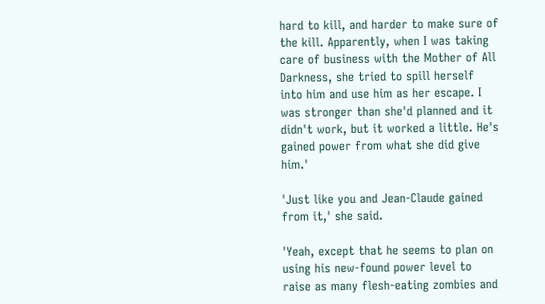hard to kill, and harder to make sure of the kill. Apparently, when I was taking care of business with the Mother of All Darkness, she tried to spill herself into him and use him as her escape. I was stronger than she'd planned and it didn't work, but it worked a little. He's gained power from what she did give him.'

'Just like you and Jean-Claude gained from it,' she said.

'Yeah, except that he seems to plan on using his new-found power level to raise as many flesh-eating zombies and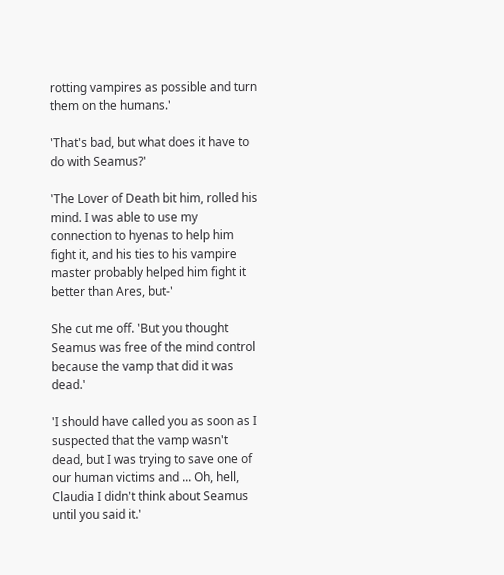rotting vampires as possible and turn them on the humans.'

'That's bad, but what does it have to do with Seamus?'

'The Lover of Death bit him, rolled his mind. I was able to use my connection to hyenas to help him fight it, and his ties to his vampire master probably helped him fight it better than Ares, but-'

She cut me off. 'But you thought Seamus was free of the mind control because the vamp that did it was dead.'

'I should have called you as soon as I suspected that the vamp wasn't dead, but I was trying to save one of our human victims and ... Oh, hell, Claudia I didn't think about Seamus until you said it.'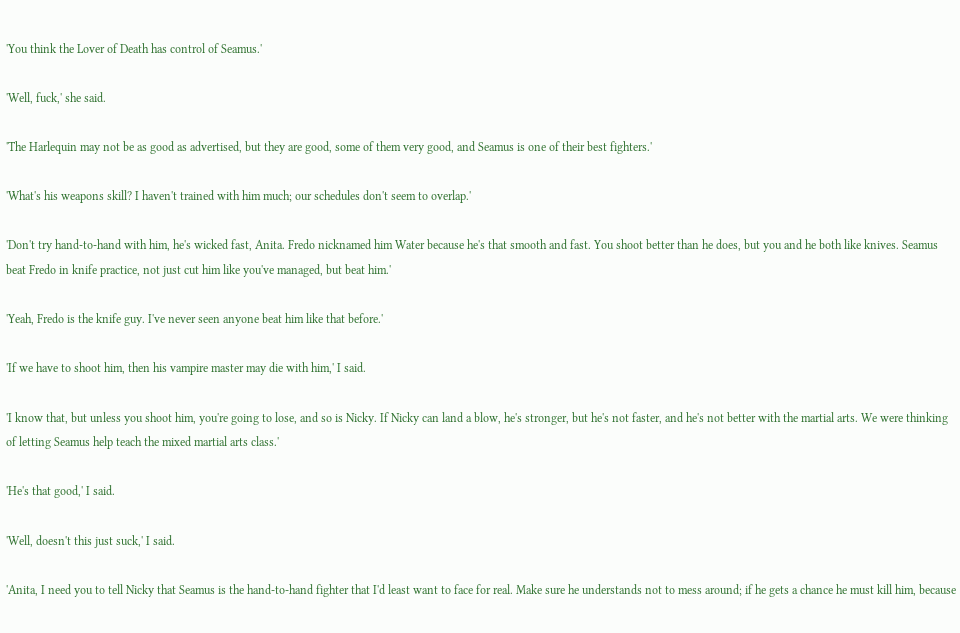'You think the Lover of Death has control of Seamus.'

'Well, fuck,' she said.

'The Harlequin may not be as good as advertised, but they are good, some of them very good, and Seamus is one of their best fighters.'

'What's his weapons skill? I haven't trained with him much; our schedules don't seem to overlap.'

'Don't try hand-to-hand with him, he's wicked fast, Anita. Fredo nicknamed him Water because he's that smooth and fast. You shoot better than he does, but you and he both like knives. Seamus beat Fredo in knife practice, not just cut him like you've managed, but beat him.'

'Yeah, Fredo is the knife guy. I've never seen anyone beat him like that before.'

'If we have to shoot him, then his vampire master may die with him,' I said.

'I know that, but unless you shoot him, you're going to lose, and so is Nicky. If Nicky can land a blow, he's stronger, but he's not faster, and he's not better with the martial arts. We were thinking of letting Seamus help teach the mixed martial arts class.'

'He's that good,' I said.

'Well, doesn't this just suck,' I said.

'Anita, I need you to tell Nicky that Seamus is the hand-to-hand fighter that I'd least want to face for real. Make sure he understands not to mess around; if he gets a chance he must kill him, because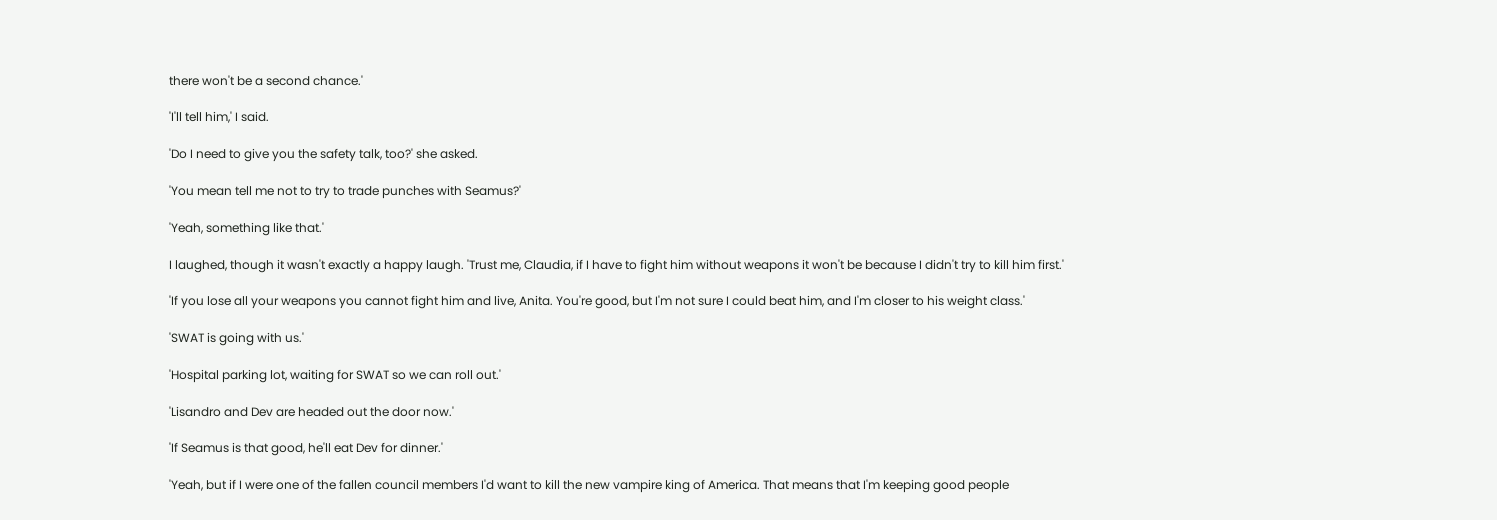there won't be a second chance.'

'I'll tell him,' I said.

'Do I need to give you the safety talk, too?' she asked.

'You mean tell me not to try to trade punches with Seamus?'

'Yeah, something like that.'

I laughed, though it wasn't exactly a happy laugh. 'Trust me, Claudia, if I have to fight him without weapons it won't be because I didn't try to kill him first.'

'If you lose all your weapons you cannot fight him and live, Anita. You're good, but I'm not sure I could beat him, and I'm closer to his weight class.'

'SWAT is going with us.'

'Hospital parking lot, waiting for SWAT so we can roll out.'

'Lisandro and Dev are headed out the door now.'

'If Seamus is that good, he'll eat Dev for dinner.'

'Yeah, but if I were one of the fallen council members I'd want to kill the new vampire king of America. That means that I'm keeping good people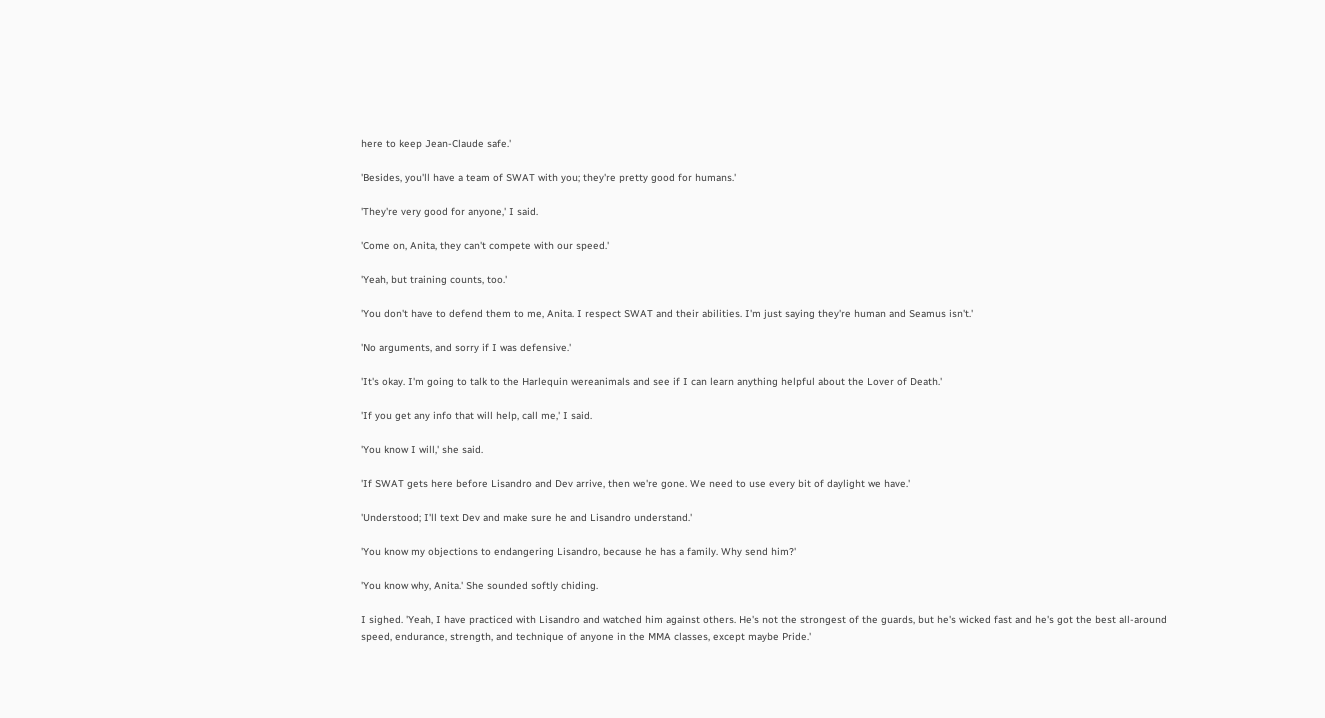here to keep Jean-Claude safe.'

'Besides, you'll have a team of SWAT with you; they're pretty good for humans.'

'They're very good for anyone,' I said.

'Come on, Anita, they can't compete with our speed.'

'Yeah, but training counts, too.'

'You don't have to defend them to me, Anita. I respect SWAT and their abilities. I'm just saying they're human and Seamus isn't.'

'No arguments, and sorry if I was defensive.'

'It's okay. I'm going to talk to the Harlequin wereanimals and see if I can learn anything helpful about the Lover of Death.'

'If you get any info that will help, call me,' I said.

'You know I will,' she said.

'If SWAT gets here before Lisandro and Dev arrive, then we're gone. We need to use every bit of daylight we have.'

'Understood; I'll text Dev and make sure he and Lisandro understand.'

'You know my objections to endangering Lisandro, because he has a family. Why send him?'

'You know why, Anita.' She sounded softly chiding.

I sighed. 'Yeah, I have practiced with Lisandro and watched him against others. He's not the strongest of the guards, but he's wicked fast and he's got the best all-around speed, endurance, strength, and technique of anyone in the MMA classes, except maybe Pride.'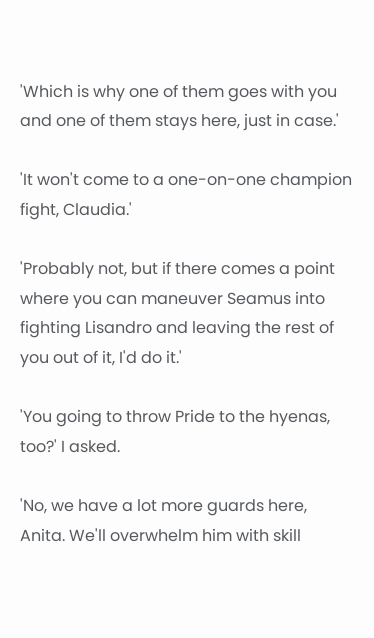'Which is why one of them goes with you and one of them stays here, just in case.'

'It won't come to a one-on-one champion fight, Claudia.'

'Probably not, but if there comes a point where you can maneuver Seamus into fighting Lisandro and leaving the rest of you out of it, I'd do it.'

'You going to throw Pride to the hyenas, too?' I asked.

'No, we have a lot more guards here, Anita. We'll overwhelm him with skill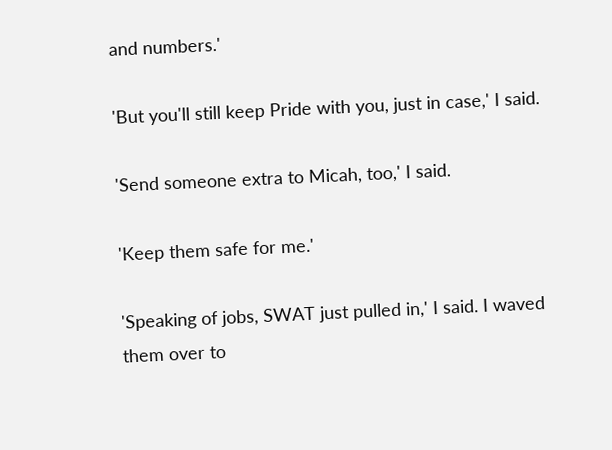and numbers.'

'But you'll still keep Pride with you, just in case,' I said.

'Send someone extra to Micah, too,' I said.

'Keep them safe for me.'

'Speaking of jobs, SWAT just pulled in,' I said. I waved them over to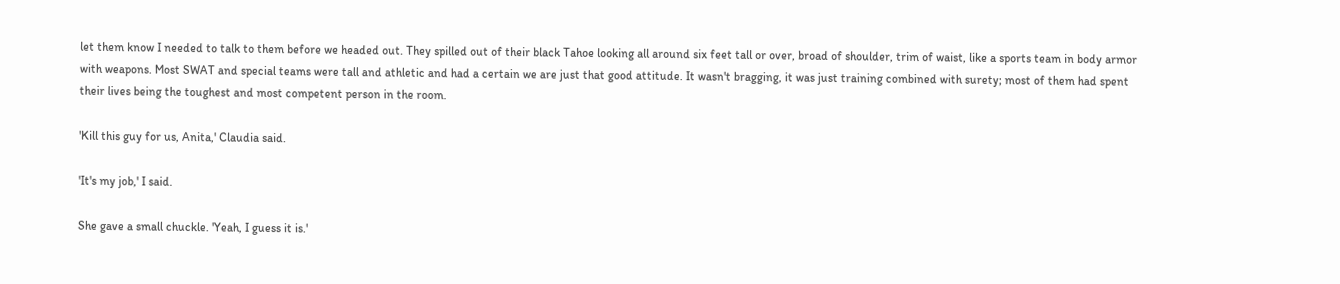let them know I needed to talk to them before we headed out. They spilled out of their black Tahoe looking all around six feet tall or over, broad of shoulder, trim of waist, like a sports team in body armor with weapons. Most SWAT and special teams were tall and athletic and had a certain we are just that good attitude. It wasn't bragging, it was just training combined with surety; most of them had spent their lives being the toughest and most competent person in the room.

'Kill this guy for us, Anita,' Claudia said.

'It's my job,' I said.

She gave a small chuckle. 'Yeah, I guess it is.'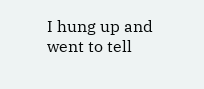I hung up and went to tell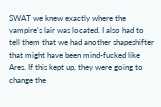SWAT we knew exactly where the vampire's lair was located. I also had to tell them that we had another shapeshifter that might have been mind-fucked like Ares. If this kept up, they were going to change the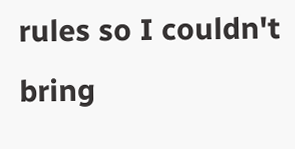rules so I couldn't bring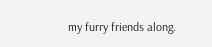my furry friends along.